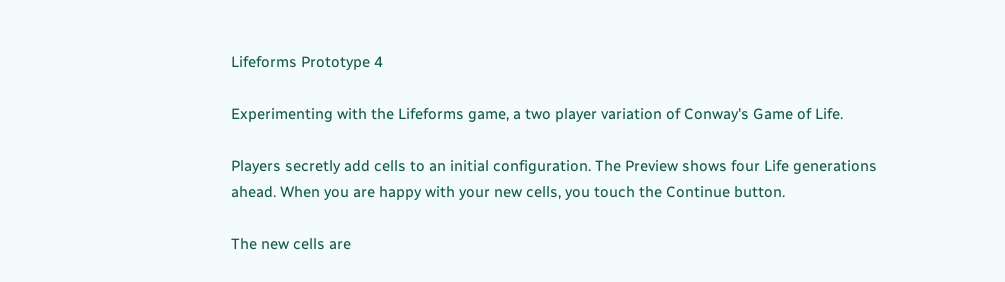Lifeforms Prototype 4

Experimenting with the Lifeforms game, a two player variation of Conway's Game of Life.

Players secretly add cells to an initial configuration. The Preview shows four Life generations ahead. When you are happy with your new cells, you touch the Continue button.

The new cells are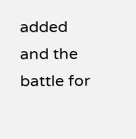added and the battle for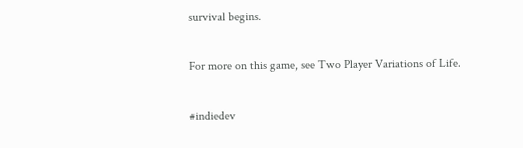survival begins.

For more on this game, see Two Player Variations of Life.

#indiedev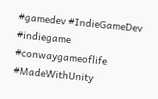#gamedev #IndieGameDev #indiegame #conwaygameoflife #MadeWithUnity